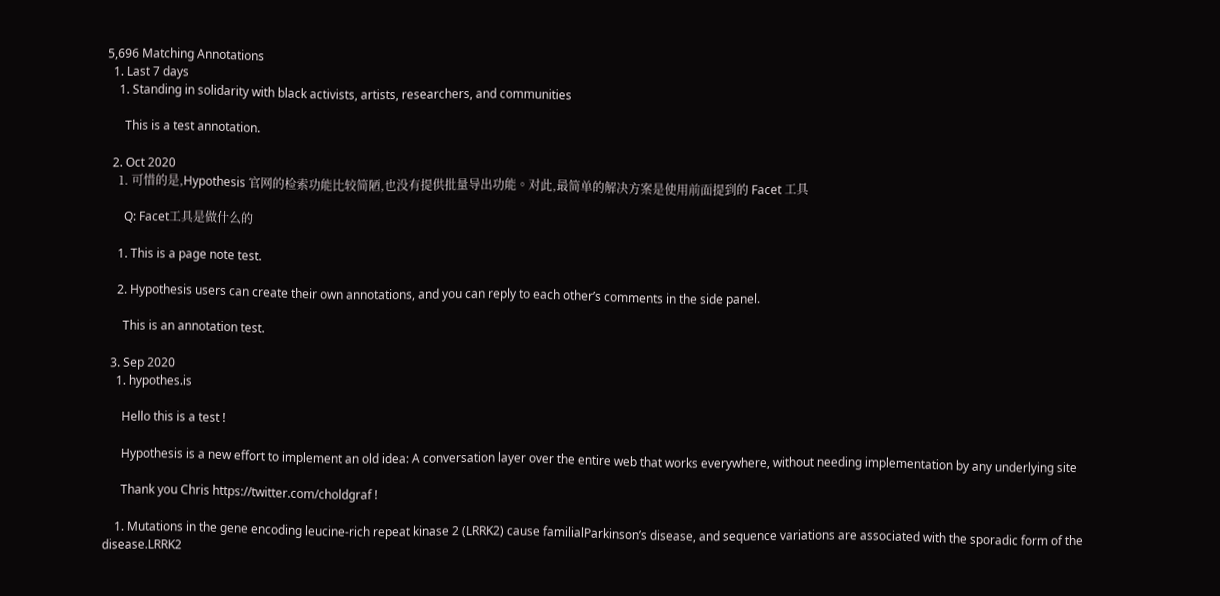5,696 Matching Annotations
  1. Last 7 days
    1. Standing in solidarity with black activists, artists, researchers, and communities

      This is a test annotation.

  2. Oct 2020
    1. 可惜的是,Hypothesis 官网的检索功能比较简陋,也没有提供批量导出功能。对此,最简单的解决方案是使用前面提到的 Facet 工具

      Q: Facet工具是做什么的

    1. This is a page note test.

    2. Hypothesis users can create their own annotations, and you can reply to each other’s comments in the side panel.

      This is an annotation test.

  3. Sep 2020
    1. hypothes.is

      Hello this is a test !

      Hypothesis is a new effort to implement an old idea: A conversation layer over the entire web that works everywhere, without needing implementation by any underlying site

      Thank you Chris https://twitter.com/choldgraf !

    1. Mutations in the gene encoding leucine-rich repeat kinase 2 (LRRK2) cause familialParkinson’s disease, and sequence variations are associated with the sporadic form of the disease.LRRK2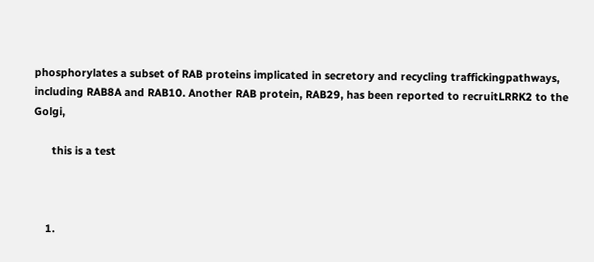phosphorylates a subset of RAB proteins implicated in secretory and recycling traffickingpathways, including RAB8A and RAB10. Another RAB protein, RAB29, has been reported to recruitLRRK2 to the Golgi,

      this is a test



    1.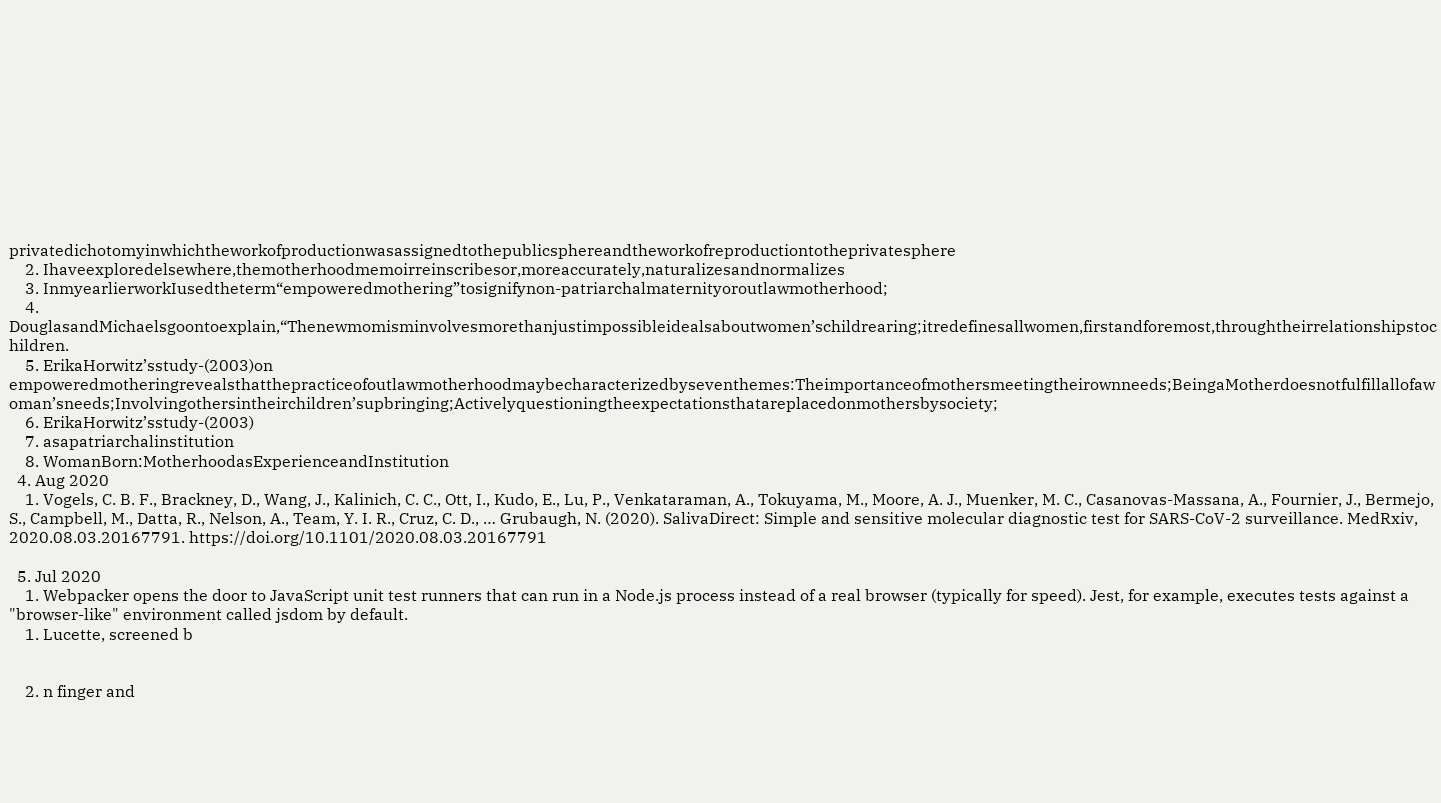privatedichotomyinwhichtheworkofproductionwasassignedtothepublicsphereandtheworkofreproductiontotheprivatesphere
    2. Ihaveexploredelsewhere,themotherhoodmemoirreinscribesor,moreaccurately,naturalizesandnormalizes
    3. InmyearlierworkIusedtheterm“empoweredmothering”tosignifynon-patriarchalmaternityoroutlawmotherhood;
    4. DouglasandMichaelsgoontoexplain,“Thenewmomisminvolvesmorethanjustimpossibleidealsaboutwomen’schildrearing;itredefinesallwomen,firstandforemost,throughtheirrelationshipstochildren.
    5. ErikaHorwitz’sstudy-(2003)on empoweredmotheringrevealsthatthepracticeofoutlawmotherhoodmaybecharacterizedbyseventhemes:Theimportanceofmothersmeetingtheirownneeds;BeingaMotherdoesnotfulfillallofawoman’sneeds;Involvingothersintheirchildren’supbringing;Activelyquestioningtheexpectationsthatareplacedonmothersbysociety;
    6. ErikaHorwitz’sstudy-(2003)
    7. asapatriarchalinstitution
    8. WomanBorn:MotherhoodasExperienceandInstitution
  4. Aug 2020
    1. Vogels, C. B. F., Brackney, D., Wang, J., Kalinich, C. C., Ott, I., Kudo, E., Lu, P., Venkataraman, A., Tokuyama, M., Moore, A. J., Muenker, M. C., Casanovas-Massana, A., Fournier, J., Bermejo, S., Campbell, M., Datta, R., Nelson, A., Team, Y. I. R., Cruz, C. D., … Grubaugh, N. (2020). SalivaDirect: Simple and sensitive molecular diagnostic test for SARS-CoV-2 surveillance. MedRxiv, 2020.08.03.20167791. https://doi.org/10.1101/2020.08.03.20167791

  5. Jul 2020
    1. Webpacker opens the door to JavaScript unit test runners that can run in a Node.js process instead of a real browser (typically for speed). Jest, for example, executes tests against a "browser-like" environment called jsdom by default.
    1. Lucette, screened b


    2. n finger and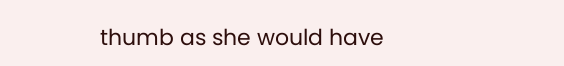thumb as she would have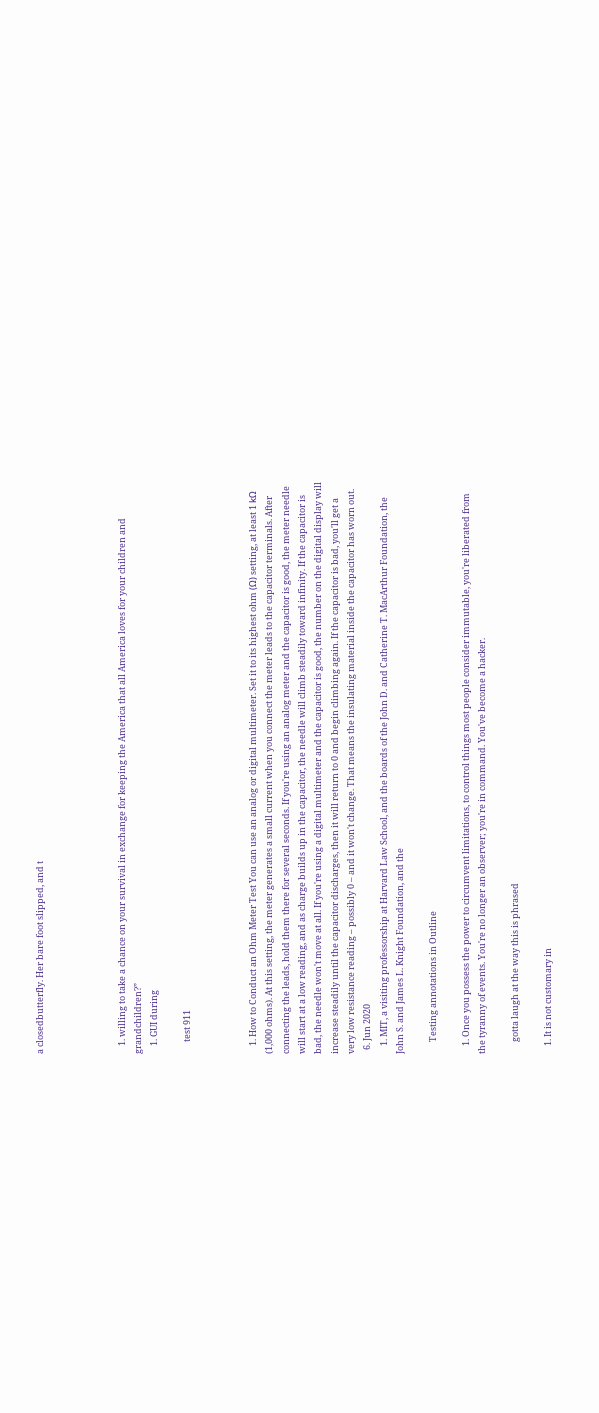a closedbutterfly. Her bare foot slipped, and t




    1. willing to take a chance on your survival in exchange for keeping the America that all America loves for your children and grandchildren?”
    1. GUI during

      test 911



    1. How to Conduct an Ohm Meter Test You can use an analog or digital multimeter. Set it to its highest ohm (Ω) setting, at least 1 kΩ (1,000 ohms). At this setting, the meter generates a small current when you connect the meter leads to the capacitor terminals. After connecting the leads, hold them there for several seconds. If you're using an analog meter and the capacitor is good, the meter needle will start at a low reading, and as charge builds up in the capacitor, the needle will climb steadily toward infinity. If the capacitor is bad, the needle won't move at all. If you're using a digital multimeter and the capacitor is good, the number on the digital display will increase steadily until the capacitor discharges, then it will return to 0 and begin climbing again. If the capacitor is bad, you'll get a very low resistance reading – possibly 0 – and it won't change. That means the insulating material inside the capacitor has worn out.
  6. Jun 2020
    1. MIT, a visiting professorship at Harvard Law School, and the boards of the John D. and Catherine T. MacArthur Foundation, the John S. and James L. Knight Foundation, and the

      Testing annotations in Outline

    1. Once you possess the power to circumvent limitations, to control things most people consider immutable, you're liberated from the tyranny of events. You're no longer an observer; you're in command. You've become a hacker.

      gotta laugh at the way this is phrased

    1. It is not customary in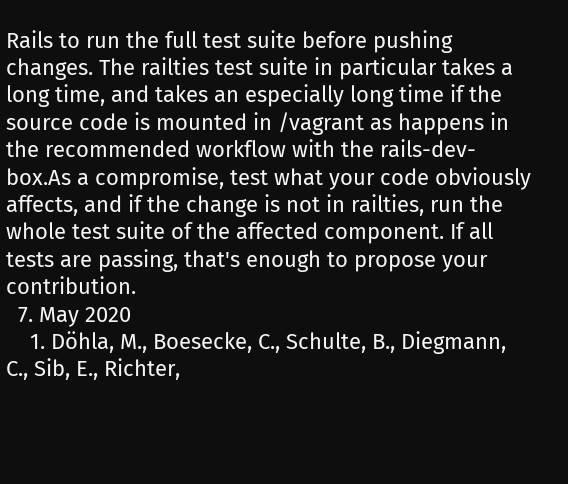Rails to run the full test suite before pushing changes. The railties test suite in particular takes a long time, and takes an especially long time if the source code is mounted in /vagrant as happens in the recommended workflow with the rails-dev-box.As a compromise, test what your code obviously affects, and if the change is not in railties, run the whole test suite of the affected component. If all tests are passing, that's enough to propose your contribution.
  7. May 2020
    1. Döhla, M., Boesecke, C., Schulte, B., Diegmann, C., Sib, E., Richter,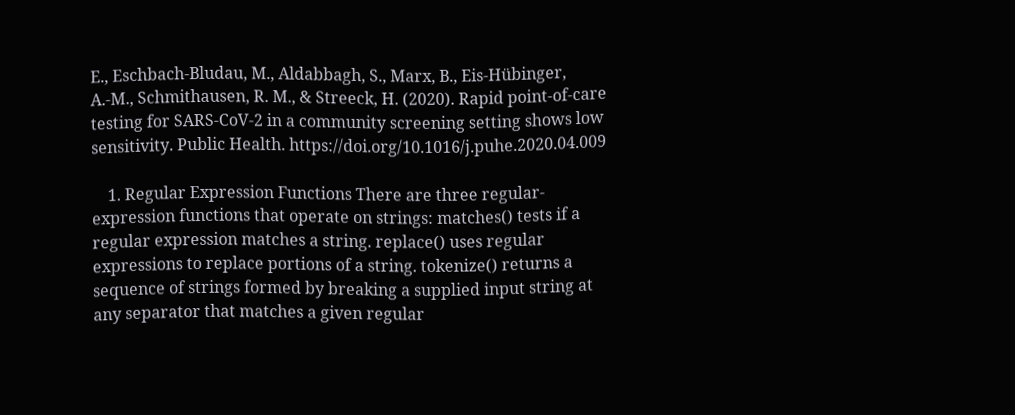E., Eschbach-Bludau, M., Aldabbagh, S., Marx, B., Eis-Hübinger, A.-M., Schmithausen, R. M., & Streeck, H. (2020). Rapid point-of-care testing for SARS-CoV-2 in a community screening setting shows low sensitivity. Public Health. https://doi.org/10.1016/j.puhe.2020.04.009

    1. Regular Expression Functions There are three regular-expression functions that operate on strings: matches() tests if a regular expression matches a string. replace() uses regular expressions to replace portions of a string. tokenize() returns a sequence of strings formed by breaking a supplied input string at any separator that matches a given regular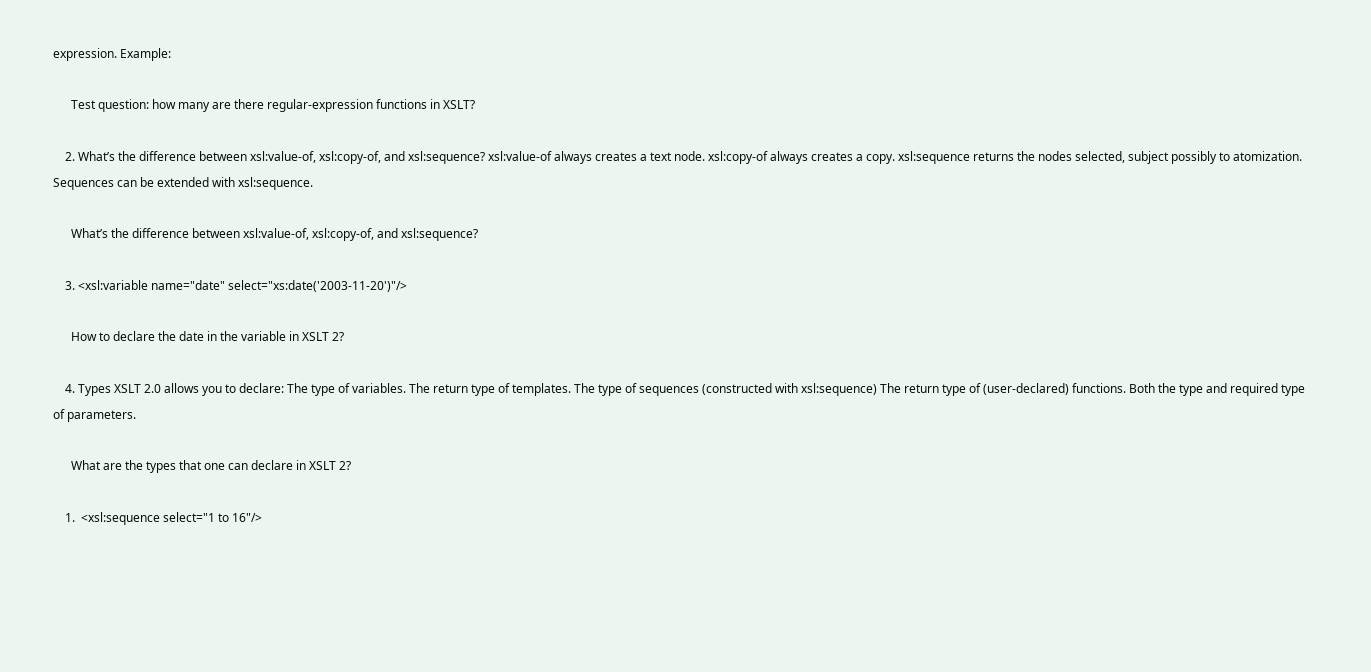expression. Example:

      Test question: how many are there regular-expression functions in XSLT?

    2. What’s the difference between xsl:value-of, xsl:copy-of, and xsl:sequence? xsl:value-of always creates a text node. xsl:copy-of always creates a copy. xsl:sequence returns the nodes selected, subject possibly to atomization. Sequences can be extended with xsl:sequence.

      What’s the difference between xsl:value-of, xsl:copy-of, and xsl:sequence?

    3. <xsl:variable name="date" select="xs:date('2003-11-20')"/>

      How to declare the date in the variable in XSLT 2?

    4. Types XSLT 2.0 allows you to declare: The type of variables. The return type of templates. The type of sequences (constructed with xsl:sequence) The return type of (user-declared) functions. Both the type and required type of parameters.

      What are the types that one can declare in XSLT 2?

    1.  <xsl:sequence select="1 to 16"/>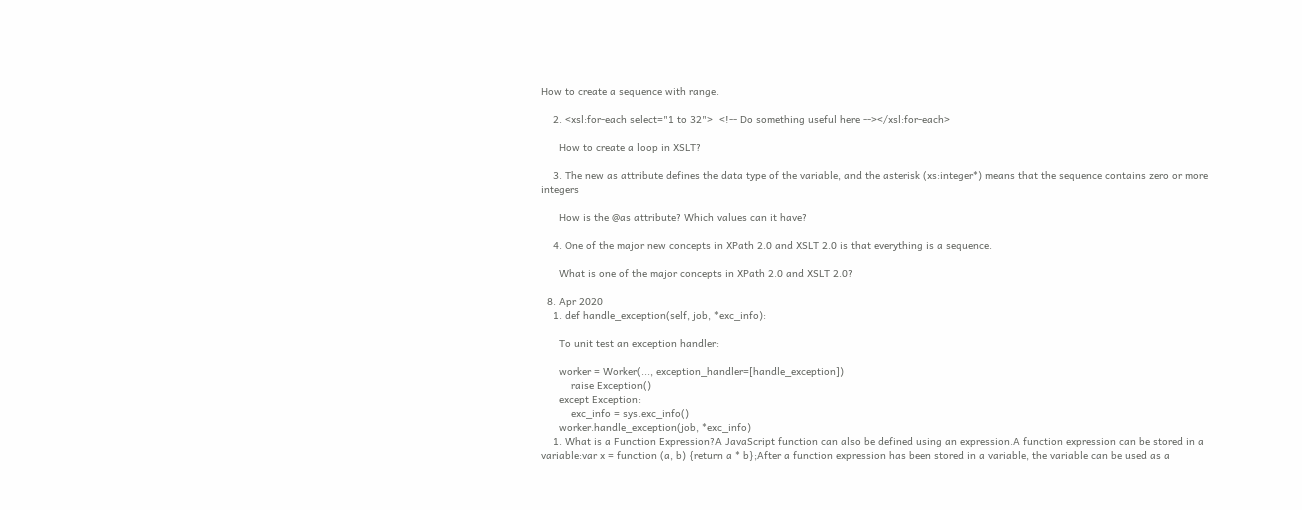How to create a sequence with range.

    2. <xsl:for-each select="1 to 32">  <!-- Do something useful here --></xsl:for-each>

      How to create a loop in XSLT?

    3. The new as attribute defines the data type of the variable, and the asterisk (xs:integer*) means that the sequence contains zero or more integers

      How is the @as attribute? Which values can it have?

    4. One of the major new concepts in XPath 2.0 and XSLT 2.0 is that everything is a sequence.

      What is one of the major concepts in XPath 2.0 and XSLT 2.0?

  8. Apr 2020
    1. def handle_exception(self, job, *exc_info):

      To unit test an exception handler:

      worker = Worker(..., exception_handler=[handle_exception])
          raise Exception()
      except Exception:
          exc_info = sys.exc_info()
      worker.handle_exception(job, *exc_info)
    1. What is a Function Expression?A JavaScript function can also be defined using an expression.A function expression can be stored in a variable:var x = function (a, b) {return a * b};After a function expression has been stored in a variable, the variable can be used as a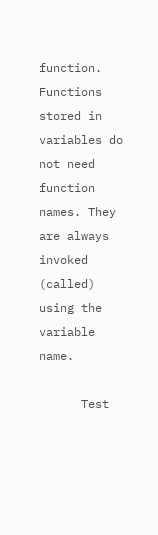function. Functions stored in variables do not need function names. They are always invoked (called) using the variable name.

      Test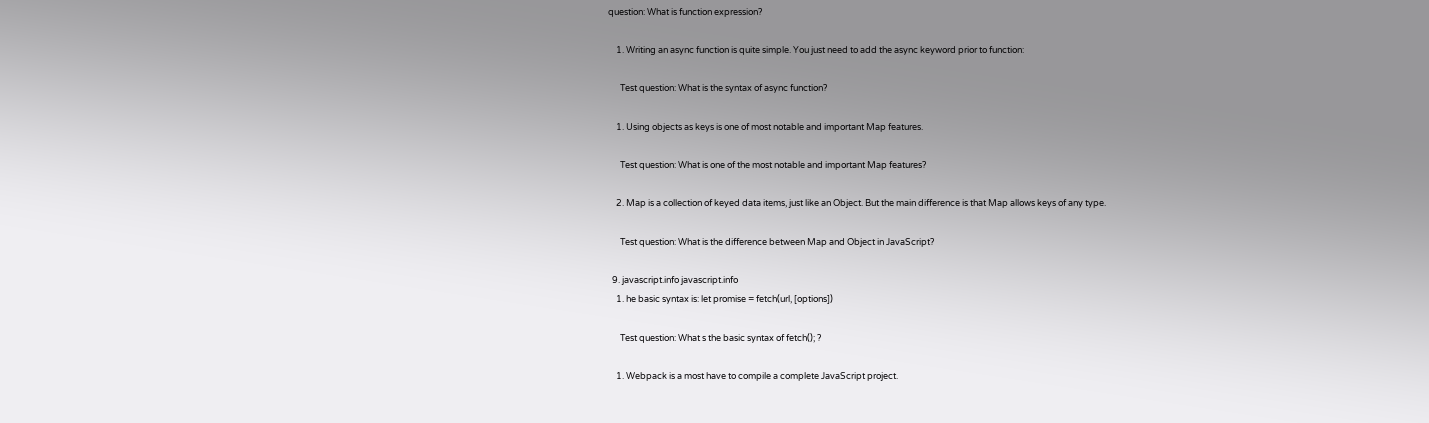question: What is function expression?

    1. Writing an async function is quite simple. You just need to add the async keyword prior to function:

      Test question: What is the syntax of async function?

    1. Using objects as keys is one of most notable and important Map features.

      Test question: What is one of the most notable and important Map features?

    2. Map is a collection of keyed data items, just like an Object. But the main difference is that Map allows keys of any type.

      Test question: What is the difference between Map and Object in JavaScript?

  9. javascript.info javascript.info
    1. he basic syntax is: let promise = fetch(url, [options])

      Test question: What s the basic syntax of fetch(); ?

    1. Webpack is a most have to compile a complete JavaScript project.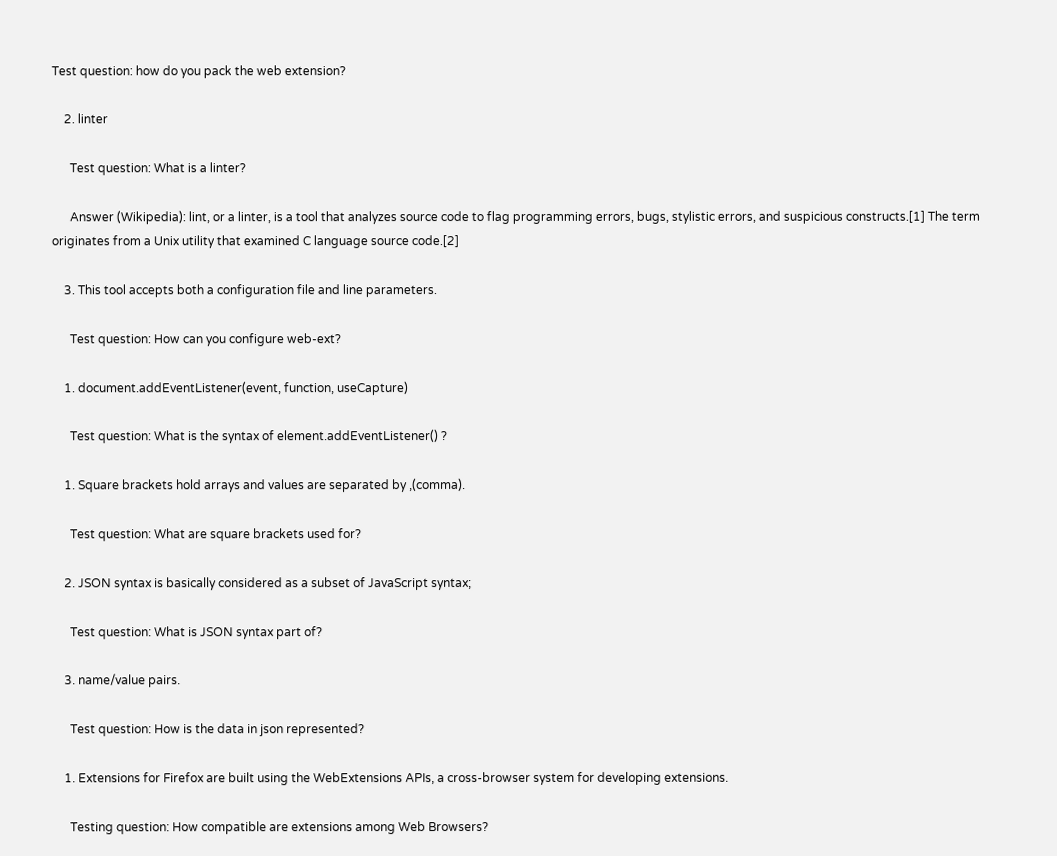Test question: how do you pack the web extension?

    2. linter

      Test question: What is a linter?

      Answer (Wikipedia): lint, or a linter, is a tool that analyzes source code to flag programming errors, bugs, stylistic errors, and suspicious constructs.[1] The term originates from a Unix utility that examined C language source code.[2]

    3. This tool accepts both a configuration file and line parameters.

      Test question: How can you configure web-ext?

    1. document.addEventListener(event, function, useCapture)

      Test question: What is the syntax of element.addEventListener() ?

    1. Square brackets hold arrays and values are separated by ,(comma).

      Test question: What are square brackets used for?

    2. JSON syntax is basically considered as a subset of JavaScript syntax;

      Test question: What is JSON syntax part of?

    3. name/value pairs.

      Test question: How is the data in json represented?

    1. Extensions for Firefox are built using the WebExtensions APIs, a cross-browser system for developing extensions.

      Testing question: How compatible are extensions among Web Browsers?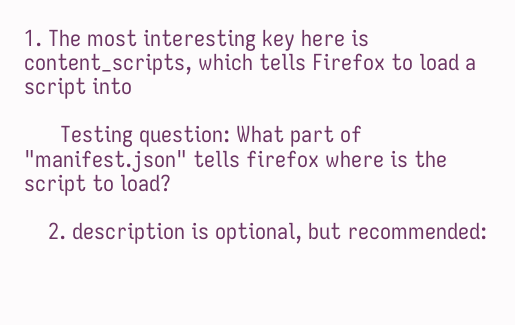1. The most interesting key here is content_scripts, which tells Firefox to load a script into

      Testing question: What part of "manifest.json" tells firefox where is the script to load?

    2. description is optional, but recommended: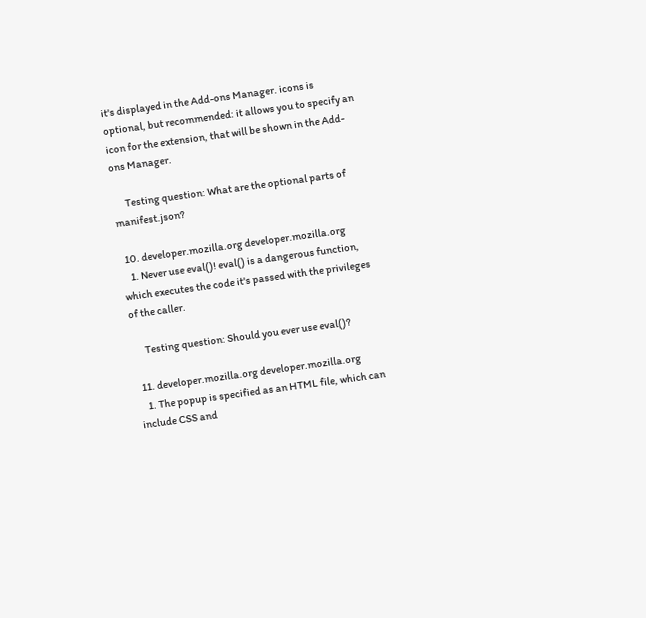it's displayed in the Add-ons Manager. icons is optional, but recommended: it allows you to specify an icon for the extension, that will be shown in the Add-ons Manager.

      Testing question: What are the optional parts of manifest.json?

  10. developer.mozilla.org developer.mozilla.org
    1. Never use eval()! eval() is a dangerous function, which executes the code it's passed with the privileges of the caller.

      Testing question: Should you ever use eval()?

  11. developer.mozilla.org developer.mozilla.org
    1. The popup is specified as an HTML file, which can include CSS and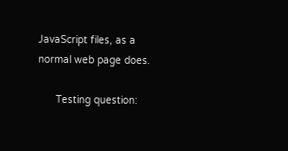JavaScript files, as a normal web page does.

      Testing question: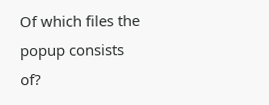Of which files the popup consists of?